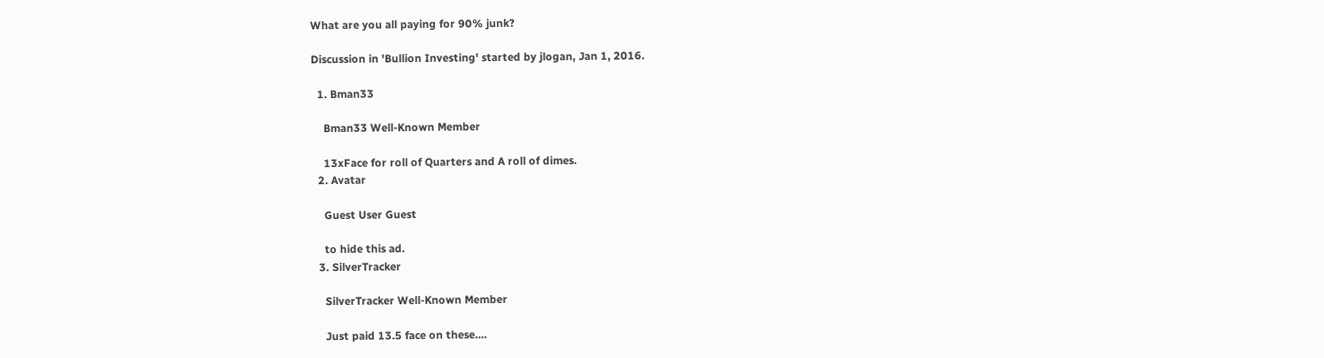What are you all paying for 90% junk?

Discussion in 'Bullion Investing' started by jlogan, Jan 1, 2016.

  1. Bman33

    Bman33 Well-Known Member

    13xFace for roll of Quarters and A roll of dimes.
  2. Avatar

    Guest User Guest

    to hide this ad.
  3. SilverTracker

    SilverTracker Well-Known Member

    Just paid 13.5 face on these....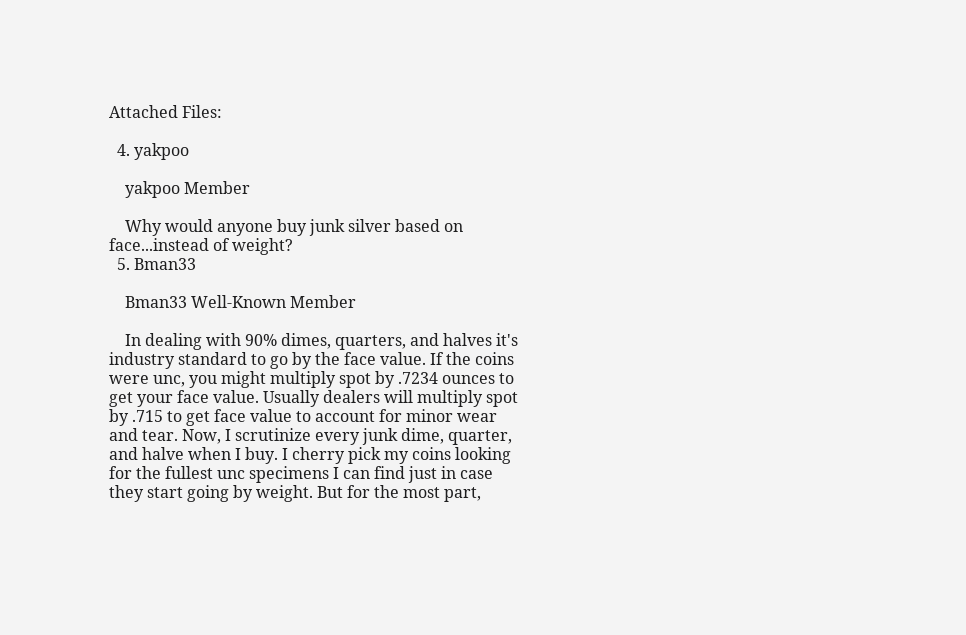Attached Files:

  4. yakpoo

    yakpoo Member

    Why would anyone buy junk silver based on face...instead of weight?
  5. Bman33

    Bman33 Well-Known Member

    In dealing with 90% dimes, quarters, and halves it's industry standard to go by the face value. If the coins were unc, you might multiply spot by .7234 ounces to get your face value. Usually dealers will multiply spot by .715 to get face value to account for minor wear and tear. Now, I scrutinize every junk dime, quarter, and halve when I buy. I cherry pick my coins looking for the fullest unc specimens I can find just in case they start going by weight. But for the most part,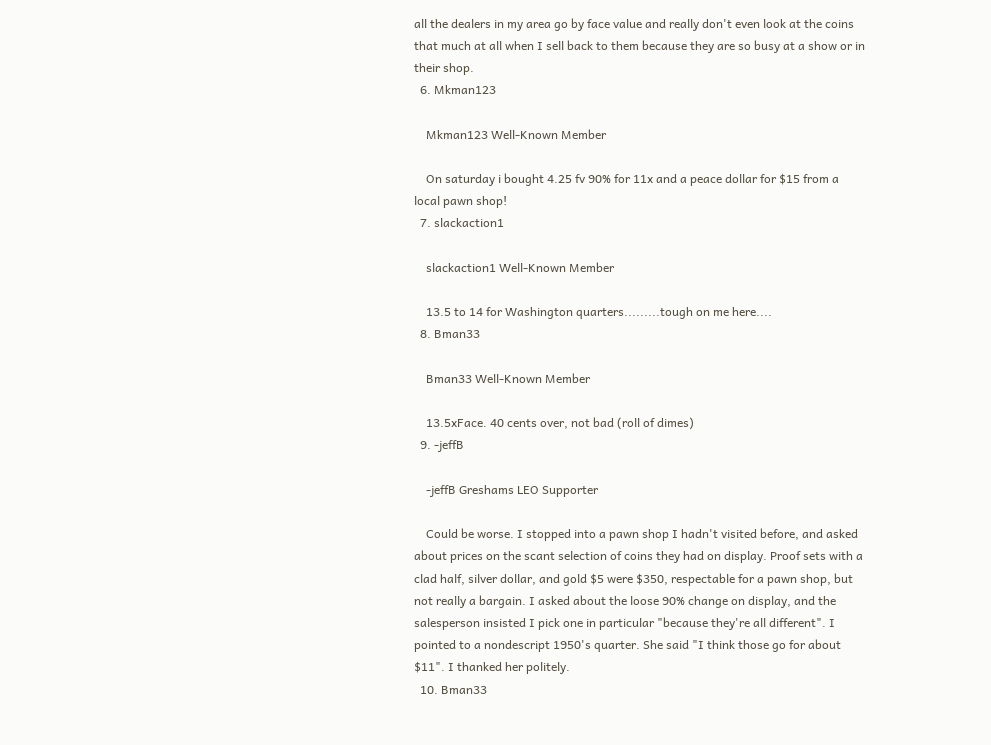all the dealers in my area go by face value and really don't even look at the coins that much at all when I sell back to them because they are so busy at a show or in their shop.
  6. Mkman123

    Mkman123 Well-Known Member

    On saturday i bought 4.25 fv 90% for 11x and a peace dollar for $15 from a local pawn shop!
  7. slackaction1

    slackaction1 Well-Known Member

    13.5 to 14 for Washington quarters.........tough on me here....
  8. Bman33

    Bman33 Well-Known Member

    13.5xFace. 40 cents over, not bad (roll of dimes)
  9. -jeffB

    -jeffB Greshams LEO Supporter

    Could be worse. I stopped into a pawn shop I hadn't visited before, and asked about prices on the scant selection of coins they had on display. Proof sets with a clad half, silver dollar, and gold $5 were $350, respectable for a pawn shop, but not really a bargain. I asked about the loose 90% change on display, and the salesperson insisted I pick one in particular "because they're all different". I pointed to a nondescript 1950's quarter. She said "I think those go for about $11". I thanked her politely.
  10. Bman33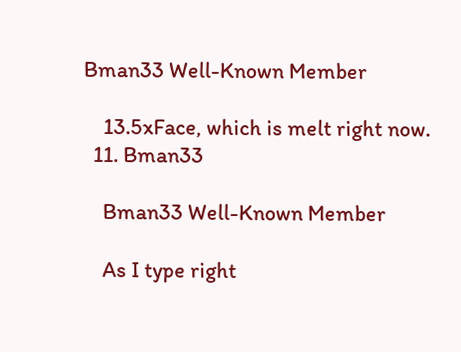Bman33 Well-Known Member

    13.5xFace, which is melt right now.
  11. Bman33

    Bman33 Well-Known Member

    As I type right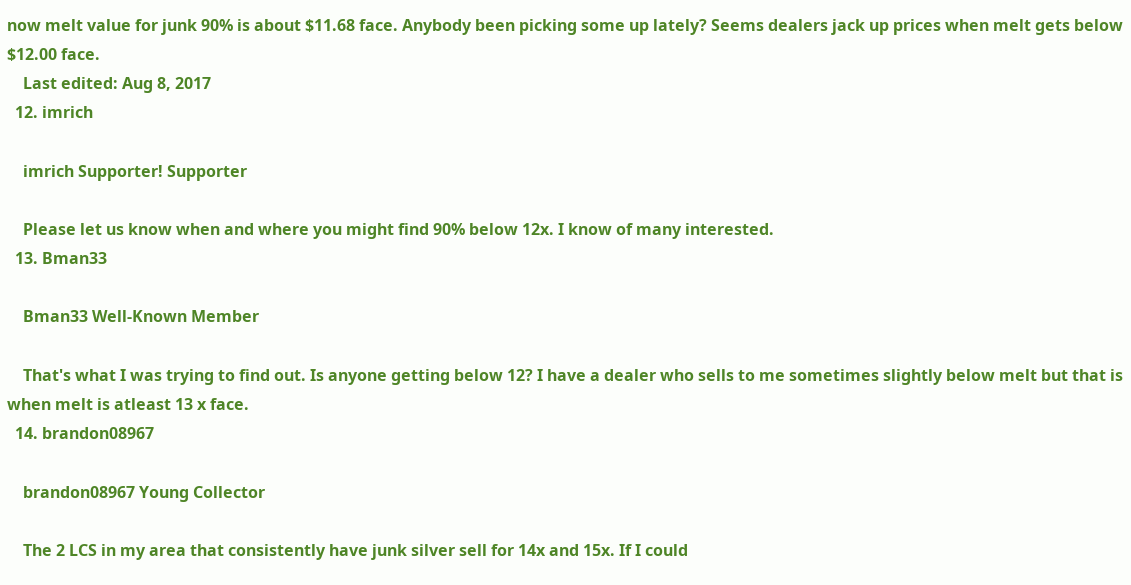now melt value for junk 90% is about $11.68 face. Anybody been picking some up lately? Seems dealers jack up prices when melt gets below $12.00 face.
    Last edited: Aug 8, 2017
  12. imrich

    imrich Supporter! Supporter

    Please let us know when and where you might find 90% below 12x. I know of many interested.
  13. Bman33

    Bman33 Well-Known Member

    That's what I was trying to find out. Is anyone getting below 12? I have a dealer who sells to me sometimes slightly below melt but that is when melt is atleast 13 x face.
  14. brandon08967

    brandon08967 Young Collector

    The 2 LCS in my area that consistently have junk silver sell for 14x and 15x. If I could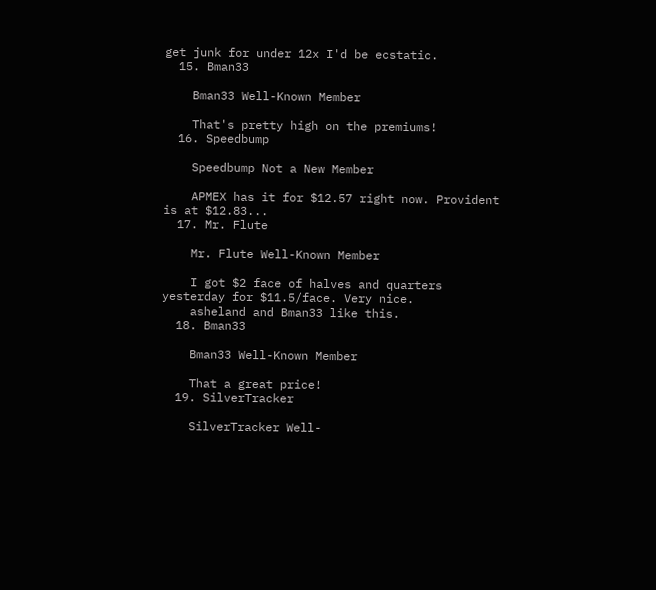get junk for under 12x I'd be ecstatic.
  15. Bman33

    Bman33 Well-Known Member

    That's pretty high on the premiums!
  16. Speedbump

    Speedbump Not a New Member

    APMEX has it for $12.57 right now. Provident is at $12.83...
  17. Mr. Flute

    Mr. Flute Well-Known Member

    I got $2 face of halves and quarters yesterday for $11.5/face. Very nice.
    asheland and Bman33 like this.
  18. Bman33

    Bman33 Well-Known Member

    That a great price!
  19. SilverTracker

    SilverTracker Well-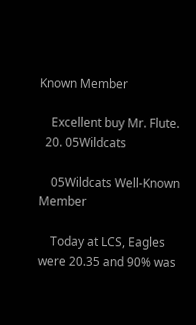Known Member

    Excellent buy Mr. Flute.
  20. 05Wildcats

    05Wildcats Well-Known Member

    Today at LCS, Eagles were 20.35 and 90% was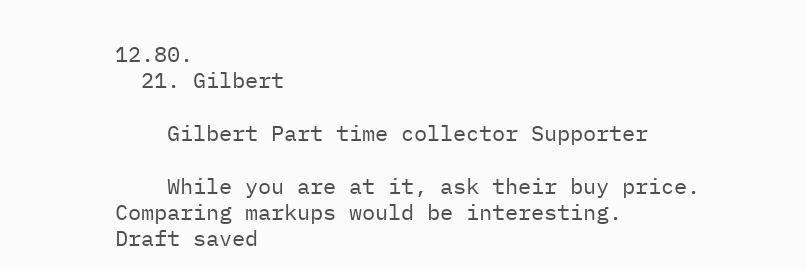12.80.
  21. Gilbert

    Gilbert Part time collector Supporter

    While you are at it, ask their buy price. Comparing markups would be interesting.
Draft saved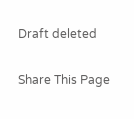Draft deleted

Share This Page